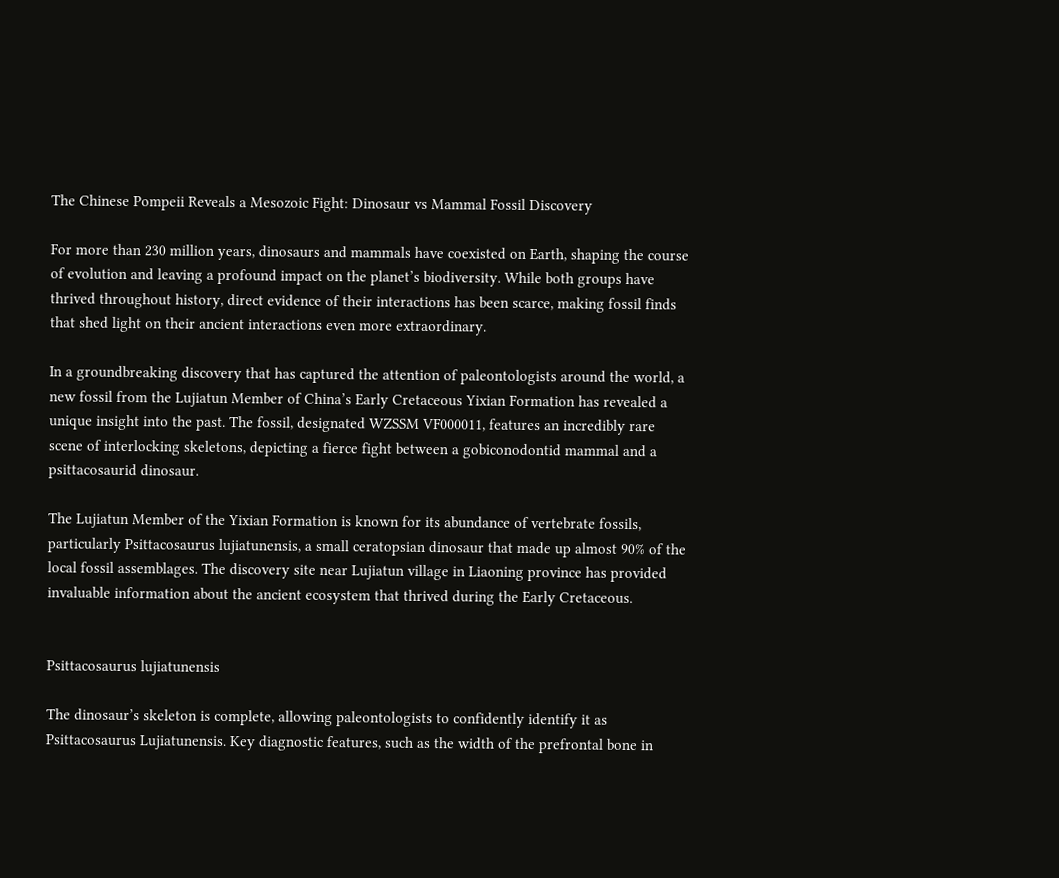The Chinese Pompeii Reveals a Mesozoic Fight: Dinosaur vs Mammal Fossil Discovery

For more than 230 million years, dinosaurs and mammals have coexisted on Earth, shaping the course of evolution and leaving a profound impact on the planet’s biodiversity. While both groups have thrived throughout history, direct evidence of their interactions has been scarce, making fossil finds that shed light on their ancient interactions even more extraordinary.

In a groundbreaking discovery that has captured the attention of paleontologists around the world, a new fossil from the Lujiatun Member of China’s Early Cretaceous Yixian Formation has revealed a unique insight into the past. The fossil, designated WZSSM VF000011, features an incredibly rare scene of interlocking skeletons, depicting a fierce fight between a gobiconodontid mammal and a psittacosaurid dinosaur.

The Lujiatun Member of the Yixian Formation is known for its abundance of vertebrate fossils, particularly Psittacosaurus lujiatunensis, a small ceratopsian dinosaur that made up almost 90% of the local fossil assemblages. The discovery site near Lujiatun village in Liaoning province has provided invaluable information about the ancient ecosystem that thrived during the Early Cretaceous.


Psittacosaurus lujiatunensis

The dinosaur’s skeleton is complete, allowing paleontologists to confidently identify it as Psittacosaurus Lujiatunensis. Key diagnostic features, such as the width of the prefrontal bone in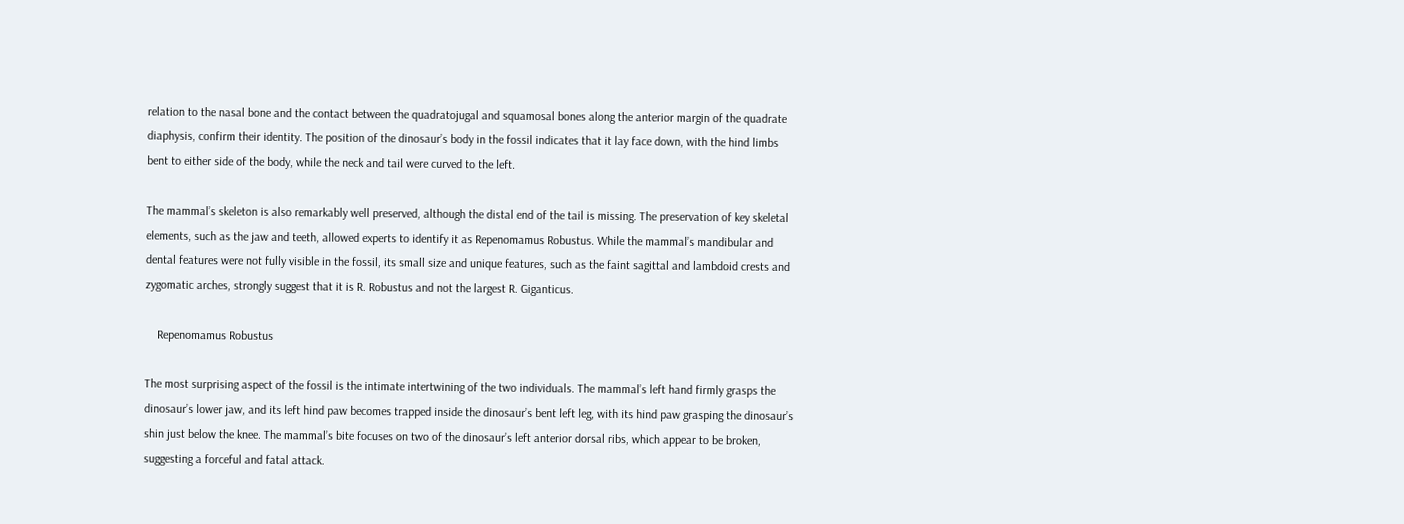relation to the nasal bone and the contact between the quadratojugal and squamosal bones along the anterior margin of the quadrate diaphysis, confirm their identity. The position of the dinosaur’s body in the fossil indicates that it lay face down, with the hind limbs bent to either side of the body, while the neck and tail were curved to the left.

The mammal’s skeleton is also remarkably well preserved, although the distal end of the tail is missing. The preservation of key skeletal elements, such as the jaw and teeth, allowed experts to identify it as Repenomamus Robustus. While the mammal’s mandibular and dental features were not fully visible in the fossil, its small size and unique features, such as the faint sagittal and lambdoid crests and zygomatic arches, strongly suggest that it is R. Robustus and not the largest R. Giganticus.

    Repenomamus Robustus

The most surprising aspect of the fossil is the intimate intertwining of the two individuals. The mammal’s left hand firmly grasps the dinosaur’s lower jaw, and its left hind paw becomes trapped inside the dinosaur’s bent left leg, with its hind paw grasping the dinosaur’s shin just below the knee. The mammal’s bite focuses on two of the dinosaur’s left anterior dorsal ribs, which appear to be broken, suggesting a forceful and fatal attack.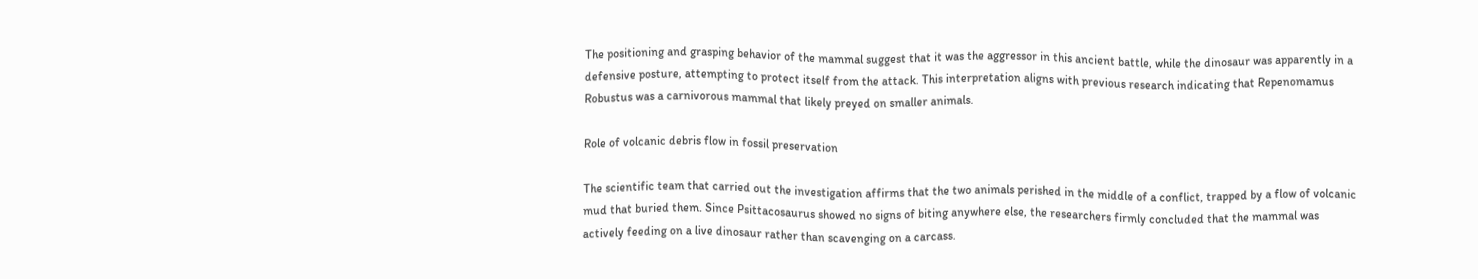The positioning and grasping behavior of the mammal suggest that it was the aggressor in this ancient battle, while the dinosaur was apparently in a defensive posture, attempting to protect itself from the attack. This interpretation aligns with previous research indicating that Repenomamus Robustus was a carnivorous mammal that likely preyed on smaller animals.

Role of volcanic debris flow in fossil preservation

The scientific team that carried out the investigation affirms that the two animals perished in the middle of a conflict, trapped by a flow of volcanic mud that buried them. Since Psittacosaurus showed no signs of biting anywhere else, the researchers firmly concluded that the mammal was actively feeding on a live dinosaur rather than scavenging on a carcass.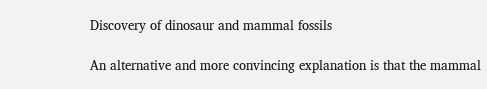Discovery of dinosaur and mammal fossils

An alternative and more convincing explanation is that the mammal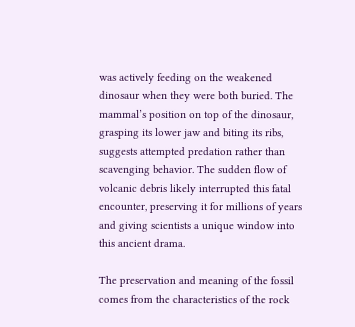was actively feeding on the weakened dinosaur when they were both buried. The mammal’s position on top of the dinosaur, grasping its lower jaw and biting its ribs, suggests attempted predation rather than scavenging behavior. The sudden flow of volcanic debris likely interrupted this fatal encounter, preserving it for millions of years and giving scientists a unique window into this ancient drama.

The preservation and meaning of the fossil comes from the characteristics of the rock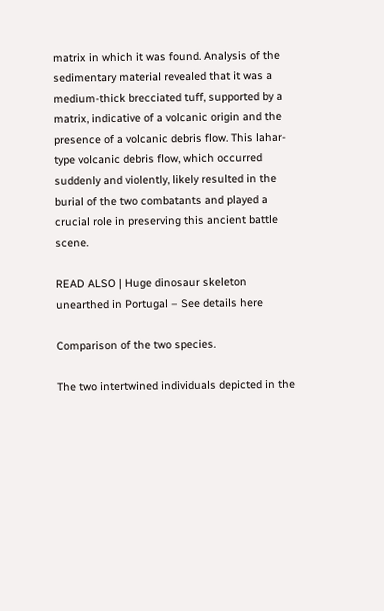matrix in which it was found. Analysis of the sedimentary material revealed that it was a medium-thick brecciated tuff, supported by a matrix, indicative of a volcanic origin and the presence of a volcanic debris flow. This lahar-type volcanic debris flow, which occurred suddenly and violently, likely resulted in the burial of the two combatants and played a crucial role in preserving this ancient battle scene.

READ ALSO | Huge dinosaur skeleton unearthed in Portugal – See details here

Comparison of the two species.

The two intertwined individuals depicted in the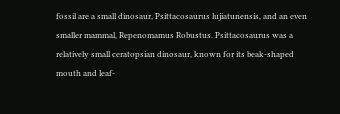fossil are a small dinosaur, Psittacosaurus lujiatunensis, and an even smaller mammal, Repenomamus Robustus. Psittacosaurus was a relatively small ceratopsian dinosaur, known for its beak-shaped mouth and leaf-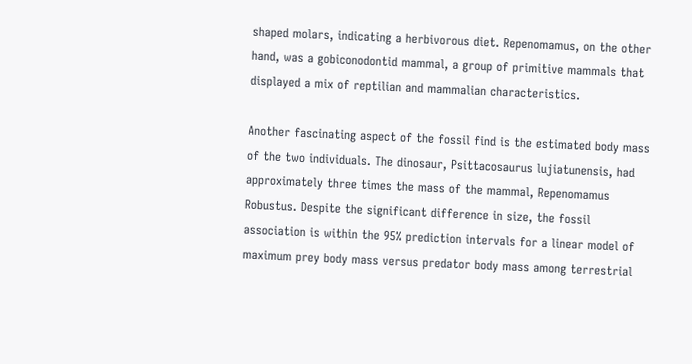shaped molars, indicating a herbivorous diet. Repenomamus, on the other hand, was a gobiconodontid mammal, a group of primitive mammals that displayed a mix of reptilian and mammalian characteristics.

Another fascinating aspect of the fossil find is the estimated body mass of the two individuals. The dinosaur, Psittacosaurus lujiatunensis, had approximately three times the mass of the mammal, Repenomamus Robustus. Despite the significant difference in size, the fossil association is within the 95% prediction intervals for a linear model of maximum prey body mass versus predator body mass among terrestrial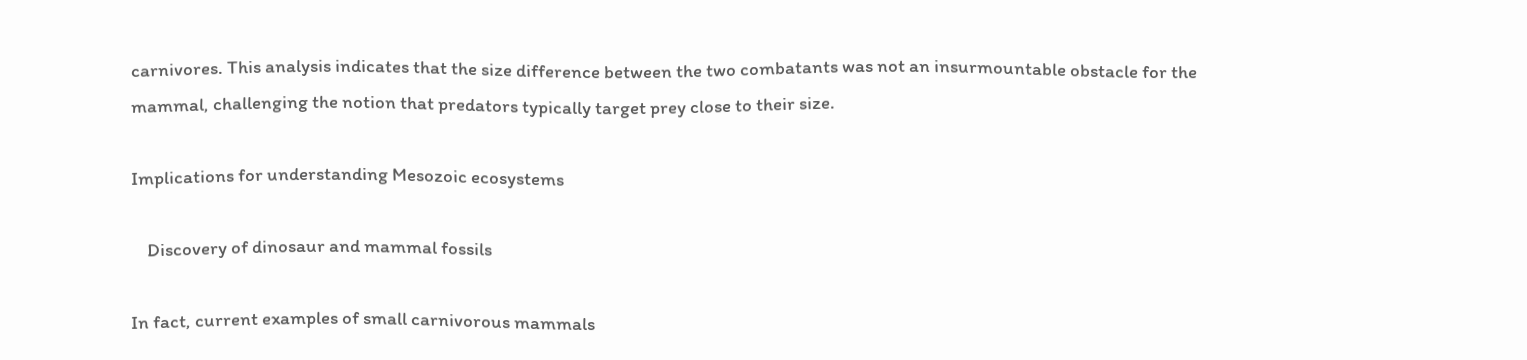carnivores. This analysis indicates that the size difference between the two combatants was not an insurmountable obstacle for the mammal, challenging the notion that predators typically target prey close to their size.

Implications for understanding Mesozoic ecosystems

    Discovery of dinosaur and mammal fossils

In fact, current examples of small carnivorous mammals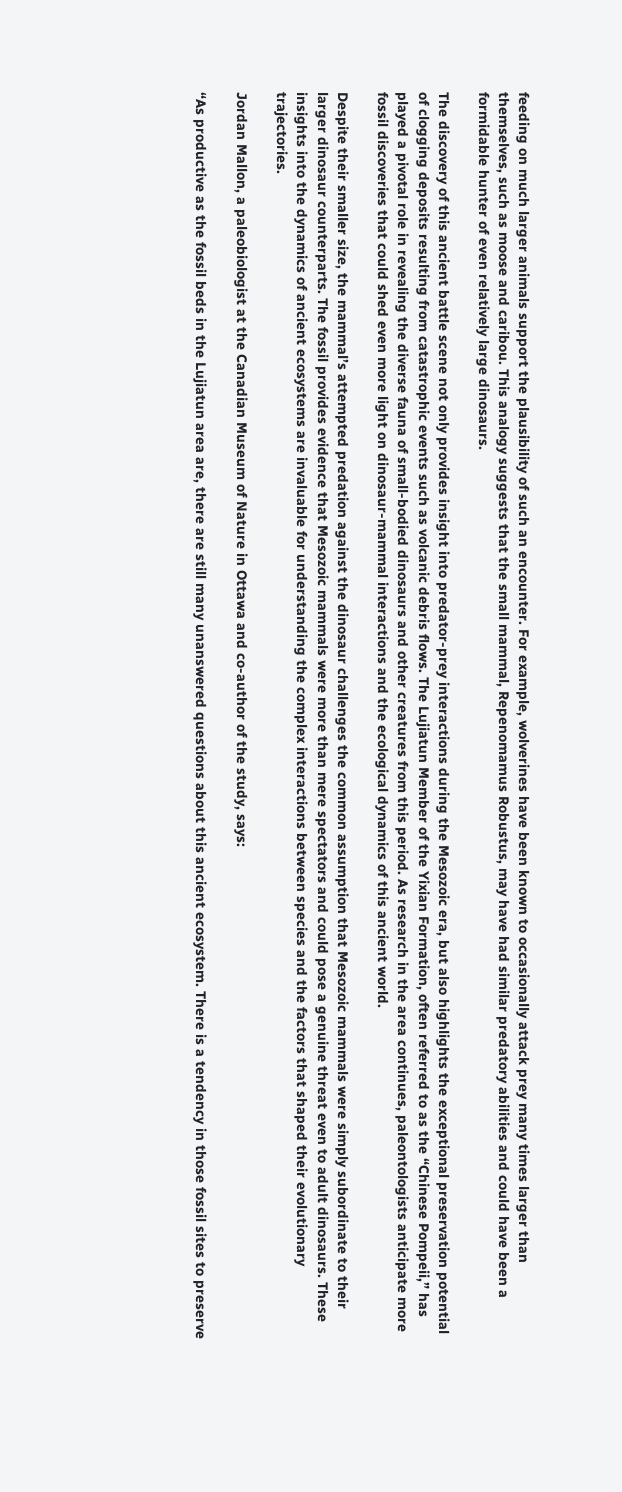feeding on much larger animals support the plausibility of such an encounter. For example, wolverines have been known to occasionally attack prey many times larger than themselves, such as moose and caribou. This analogy suggests that the small mammal, Repenomamus Robustus, may have had similar predatory abilities and could have been a formidable hunter of even relatively large dinosaurs.

The discovery of this ancient battle scene not only provides insight into predator-prey interactions during the Mesozoic era, but also highlights the exceptional preservation potential of clogging deposits resulting from catastrophic events such as volcanic debris flows. The Lujiatun Member of the Yixian Formation, often referred to as the “Chinese Pompeii,” has played a pivotal role in revealing the diverse fauna of small-bodied dinosaurs and other creatures from this period. As research in the area continues, paleontologists anticipate more fossil discoveries that could shed even more light on dinosaur-mammal interactions and the ecological dynamics of this ancient world.

Despite their smaller size, the mammal’s attempted predation against the dinosaur challenges the common assumption that Mesozoic mammals were simply subordinate to their larger dinosaur counterparts. The fossil provides evidence that Mesozoic mammals were more than mere spectators and could pose a genuine threat even to adult dinosaurs. These insights into the dynamics of ancient ecosystems are invaluable for understanding the complex interactions between species and the factors that shaped their evolutionary trajectories.

Jordan Mallon, a paleobiologist at the Canadian Museum of Nature in Ottawa and co-author of the study, says:

“As productive as the fossil beds in the Lujiatun area are, there are still many unanswered questions about this ancient ecosystem. There is a tendency in those fossil sites to preserve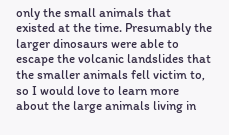only the small animals that existed at the time. Presumably the larger dinosaurs were able to escape the volcanic landslides that the smaller animals fell victim to, so I would love to learn more about the large animals living in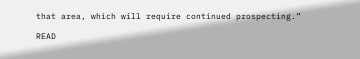that area, which will require continued prospecting.”

READ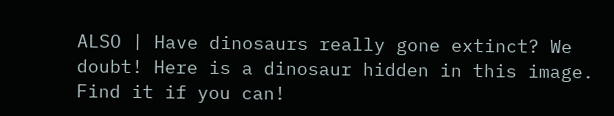ALSO | Have dinosaurs really gone extinct? We doubt! Here is a dinosaur hidden in this image. Find it if you can!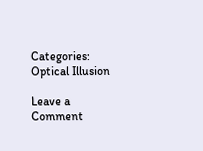Categories: Optical Illusion

Leave a Comment